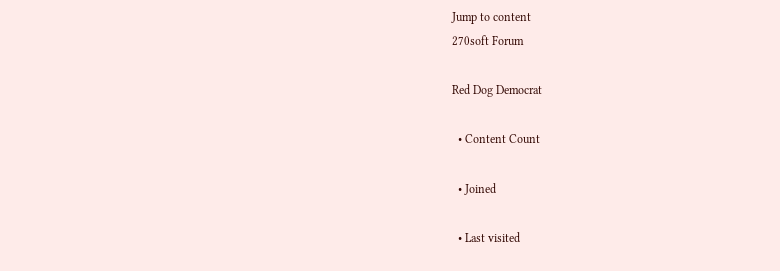Jump to content
270soft Forum

Red Dog Democrat

  • Content Count

  • Joined

  • Last visited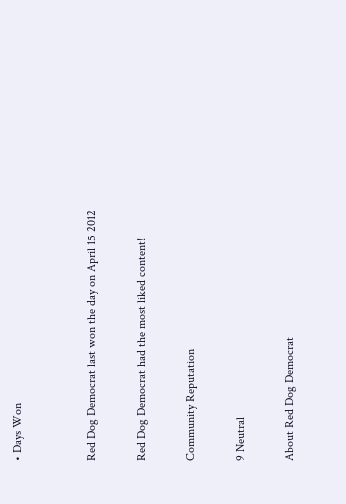• Days Won


Red Dog Democrat last won the day on April 15 2012

Red Dog Democrat had the most liked content!

Community Reputation

9 Neutral

About Red Dog Democrat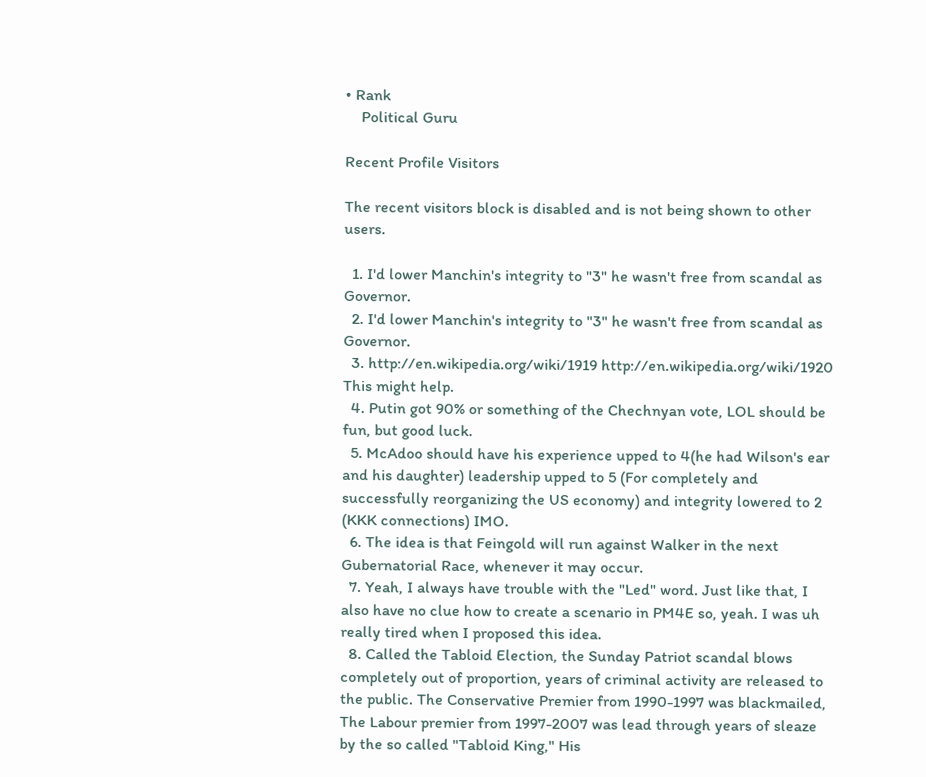• Rank
    Political Guru

Recent Profile Visitors

The recent visitors block is disabled and is not being shown to other users.

  1. I'd lower Manchin's integrity to "3" he wasn't free from scandal as Governor.
  2. I'd lower Manchin's integrity to "3" he wasn't free from scandal as Governor.
  3. http://en.wikipedia.org/wiki/1919 http://en.wikipedia.org/wiki/1920 This might help.
  4. Putin got 90% or something of the Chechnyan vote, LOL should be fun, but good luck.
  5. McAdoo should have his experience upped to 4(he had Wilson's ear and his daughter) leadership upped to 5 (For completely and successfully reorganizing the US economy) and integrity lowered to 2 (KKK connections) IMO.
  6. The idea is that Feingold will run against Walker in the next Gubernatorial Race, whenever it may occur.
  7. Yeah, I always have trouble with the "Led" word. Just like that, I also have no clue how to create a scenario in PM4E so, yeah. I was uh really tired when I proposed this idea.
  8. Called the Tabloid Election, the Sunday Patriot scandal blows completely out of proportion, years of criminal activity are released to the public. The Conservative Premier from 1990-1997 was blackmailed, The Labour premier from 1997-2007 was lead through years of sleaze by the so called "Tabloid King," His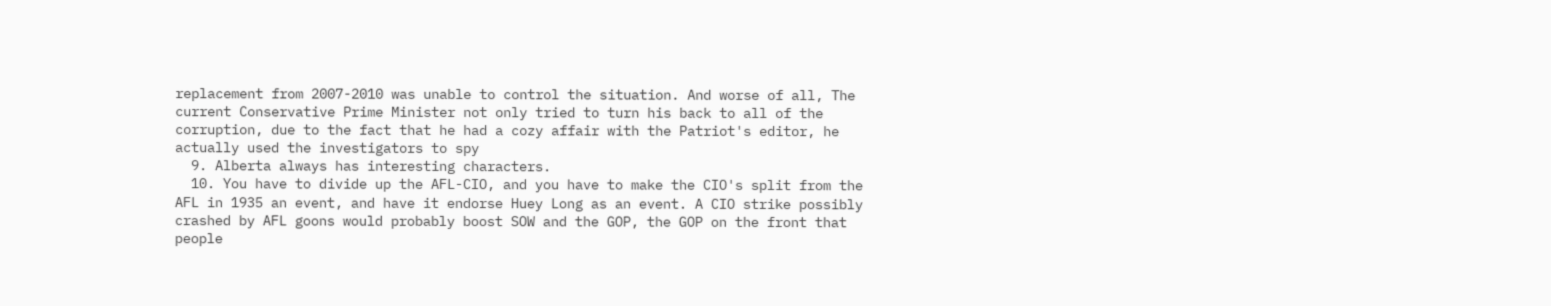replacement from 2007-2010 was unable to control the situation. And worse of all, The current Conservative Prime Minister not only tried to turn his back to all of the corruption, due to the fact that he had a cozy affair with the Patriot's editor, he actually used the investigators to spy
  9. Alberta always has interesting characters.
  10. You have to divide up the AFL-CIO, and you have to make the CIO's split from the AFL in 1935 an event, and have it endorse Huey Long as an event. A CIO strike possibly crashed by AFL goons would probably boost SOW and the GOP, the GOP on the front that people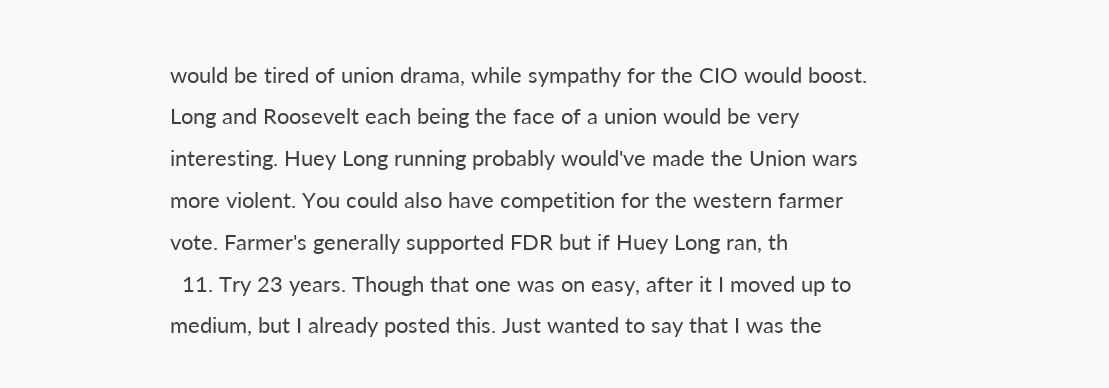would be tired of union drama, while sympathy for the CIO would boost. Long and Roosevelt each being the face of a union would be very interesting. Huey Long running probably would've made the Union wars more violent. You could also have competition for the western farmer vote. Farmer's generally supported FDR but if Huey Long ran, th
  11. Try 23 years. Though that one was on easy, after it I moved up to medium, but I already posted this. Just wanted to say that I was the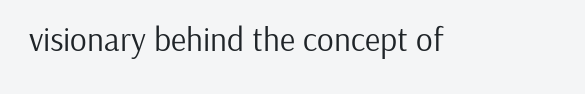visionary behind the concept of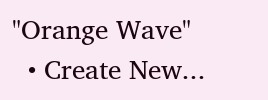"Orange Wave"
  • Create New...